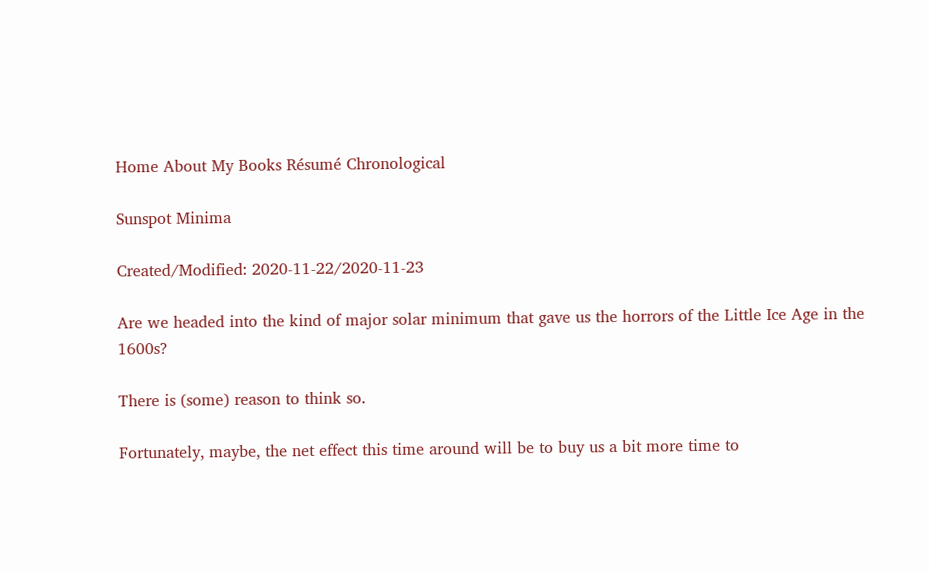Home About My Books Résumé Chronological

Sunspot Minima

Created/Modified: 2020-11-22/2020-11-23

Are we headed into the kind of major solar minimum that gave us the horrors of the Little Ice Age in the 1600s?

There is (some) reason to think so.

Fortunately, maybe, the net effect this time around will be to buy us a bit more time to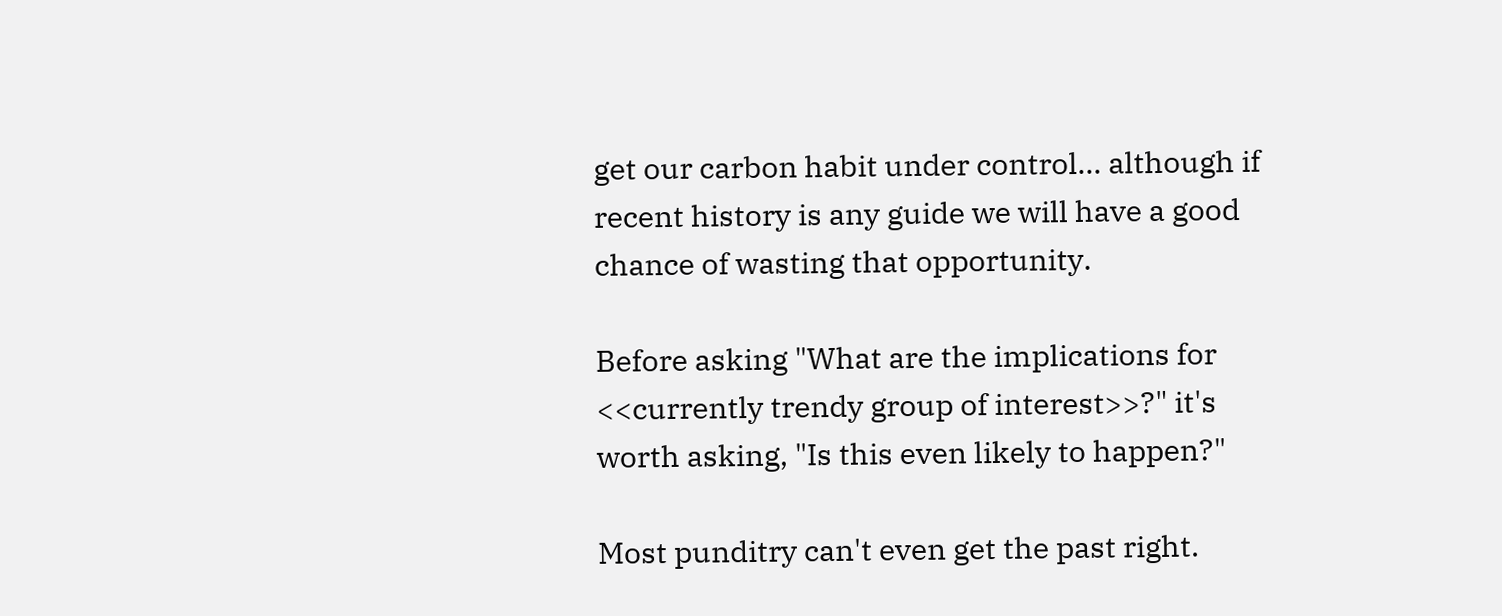get our carbon habit under control... although if recent history is any guide we will have a good chance of wasting that opportunity.

Before asking "What are the implications for <<currently trendy group of interest>>?" it's worth asking, "Is this even likely to happen?"

Most punditry can't even get the past right.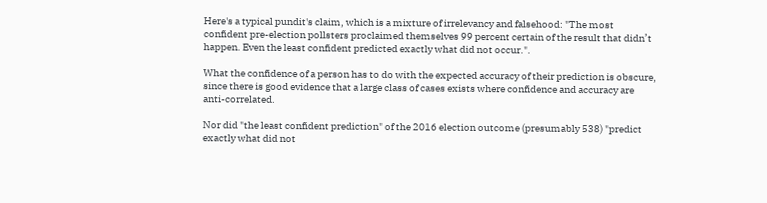Here's a typical pundit's claim, which is a mixture of irrelevancy and falsehood: "The most confident pre-election pollsters proclaimed themselves 99 percent certain of the result that didn’t happen. Even the least confident predicted exactly what did not occur.".

What the confidence of a person has to do with the expected accuracy of their prediction is obscure, since there is good evidence that a large class of cases exists where confidence and accuracy are anti-correlated.

Nor did "the least confident prediction" of the 2016 election outcome (presumably 538) "predict exactly what did not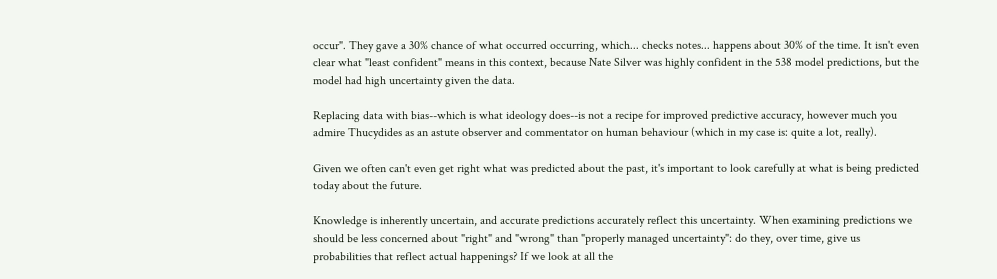occur". They gave a 30% chance of what occurred occurring, which... checks notes... happens about 30% of the time. It isn't even clear what "least confident" means in this context, because Nate Silver was highly confident in the 538 model predictions, but the model had high uncertainty given the data.

Replacing data with bias--which is what ideology does--is not a recipe for improved predictive accuracy, however much you admire Thucydides as an astute observer and commentator on human behaviour (which in my case is: quite a lot, really).

Given we often can't even get right what was predicted about the past, it's important to look carefully at what is being predicted today about the future.

Knowledge is inherently uncertain, and accurate predictions accurately reflect this uncertainty. When examining predictions we should be less concerned about "right" and "wrong" than "properly managed uncertainty": do they, over time, give us probabilities that reflect actual happenings? If we look at all the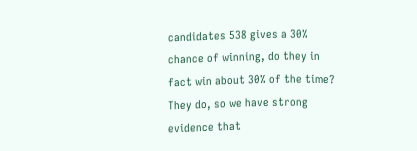candidates 538 gives a 30% chance of winning, do they in fact win about 30% of the time? They do, so we have strong evidence that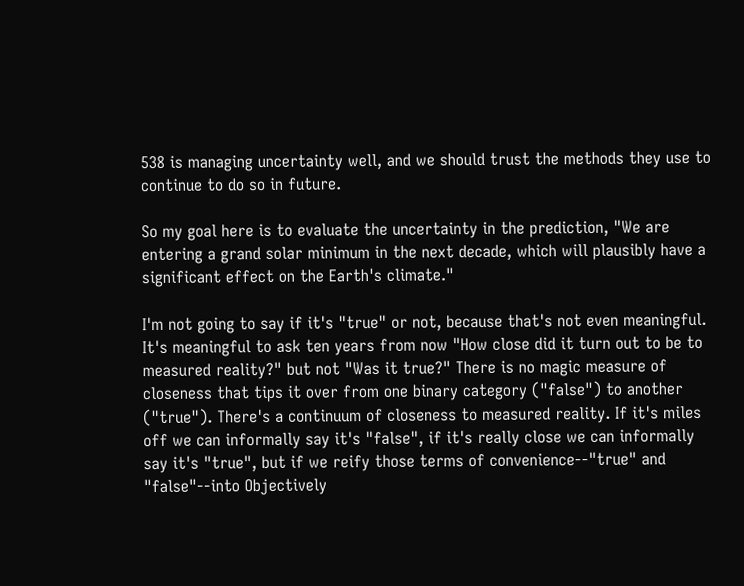538 is managing uncertainty well, and we should trust the methods they use to continue to do so in future.

So my goal here is to evaluate the uncertainty in the prediction, "We are entering a grand solar minimum in the next decade, which will plausibly have a significant effect on the Earth's climate."

I'm not going to say if it's "true" or not, because that's not even meaningful. It's meaningful to ask ten years from now "How close did it turn out to be to measured reality?" but not "Was it true?" There is no magic measure of closeness that tips it over from one binary category ("false") to another ("true"). There's a continuum of closeness to measured reality. If it's miles off we can informally say it's "false", if it's really close we can informally say it's "true", but if we reify those terms of convenience--"true" and "false"--into Objectively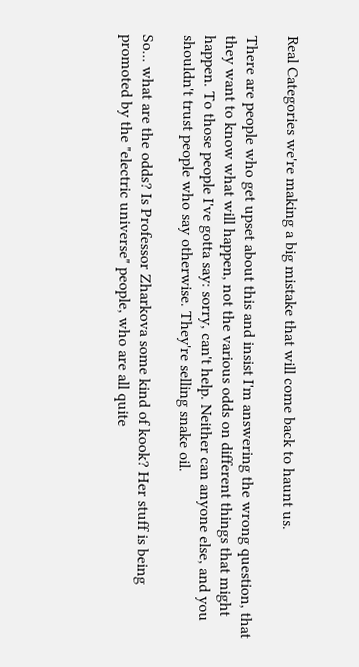Real Categories we're making a big mistake that will come back to haunt us.

There are people who get upset about this and insist I'm answering the wrong question, that they want to know what will happen, not the various odds on different things that might happen. To those people I've gotta say: sorry, can't help. Neither can anyone else, and you shouldn't trust people who say otherwise. They're selling snake oil.

So... what are the odds? Is Professor Zharkova some kind of kook? Her stuff is being promoted by the "electric universe" people, who are all quite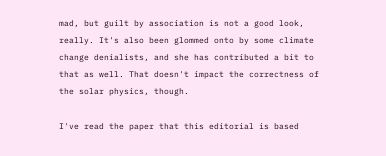mad, but guilt by association is not a good look, really. It's also been glommed onto by some climate change denialists, and she has contributed a bit to that as well. That doesn't impact the correctness of the solar physics, though.

I've read the paper that this editorial is based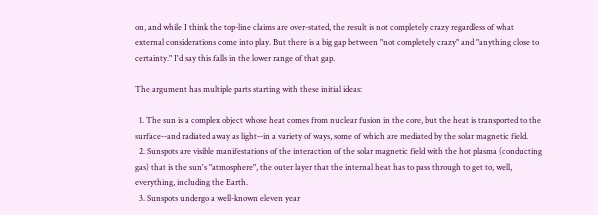on, and while I think the top-line claims are over-stated, the result is not completely crazy regardless of what external considerations come into play. But there is a big gap between "not completely crazy" and "anything close to certainty." I'd say this falls in the lower range of that gap.

The argument has multiple parts starting with these initial ideas:

  1. The sun is a complex object whose heat comes from nuclear fusion in the core, but the heat is transported to the surface--and radiated away as light--in a variety of ways, some of which are mediated by the solar magnetic field.
  2. Sunspots are visible manifestations of the interaction of the solar magnetic field with the hot plasma (conducting gas) that is the sun's "atmosphere", the outer layer that the internal heat has to pass through to get to, well, everything, including the Earth.
  3. Sunspots undergo a well-known eleven year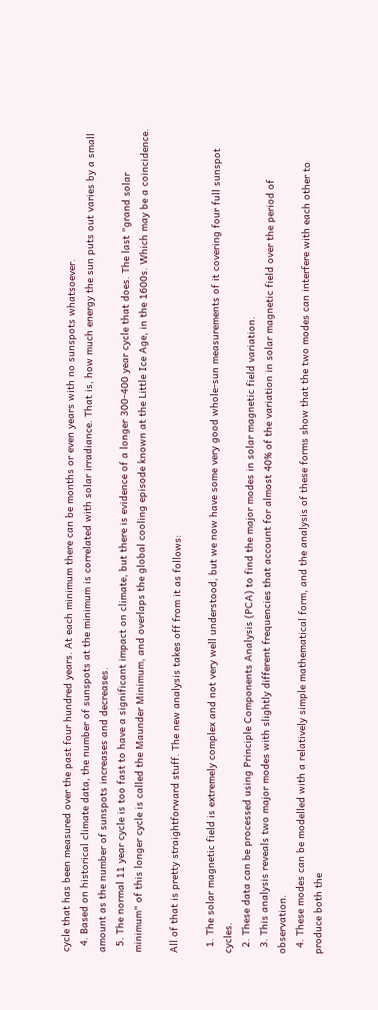cycle that has been measured over the past four hundred years. At each minimum there can be months or even years with no sunspots whatsoever.
  4. Based on historical climate data, the number of sunspots at the minimum is correlated with solar irradiance. That is, how much energy the sun puts out varies by a small amount as the number of sunspots increases and decreases.
  5. The normal 11 year cycle is too fast to have a significant impact on climate, but there is evidence of a longer 300-400 year cycle that does. The last "grand solar minimum" of this longer cycle is called the Maunder Minimum, and overlaps the global cooling episode known at the Little Ice Age, in the 1600s. Which may be a coincidence.

All of that is pretty straightforward stuff. The new analysis takes off from it as follows:

  1. The solar magnetic field is extremely complex and not very well understood, but we now have some very good whole-sun measurements of it covering four full sunspot cycles.
  2. These data can be processed using Principle Components Analysis (PCA) to find the major modes in solar magnetic field variation.
  3. This analysis reveals two major modes with slightly different frequencies that account for almost 40% of the variation in solar magnetic field over the period of observation.
  4. These modes can be modelled with a relatively simple mathematical form, and the analysis of these forms show that the two modes can interfere with each other to produce both the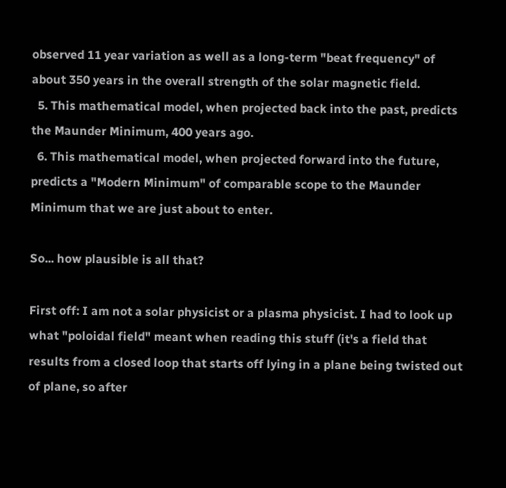observed 11 year variation as well as a long-term "beat frequency" of about 350 years in the overall strength of the solar magnetic field.
  5. This mathematical model, when projected back into the past, predicts the Maunder Minimum, 400 years ago.
  6. This mathematical model, when projected forward into the future, predicts a "Modern Minimum" of comparable scope to the Maunder Minimum that we are just about to enter.

So... how plausible is all that?

First off: I am not a solar physicist or a plasma physicist. I had to look up what "poloidal field" meant when reading this stuff (it's a field that results from a closed loop that starts off lying in a plane being twisted out of plane, so after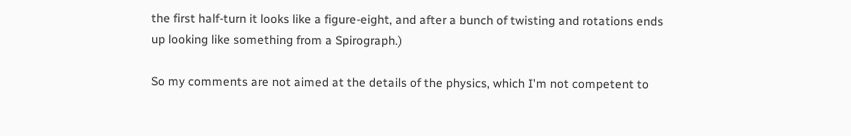the first half-turn it looks like a figure-eight, and after a bunch of twisting and rotations ends up looking like something from a Spirograph.)

So my comments are not aimed at the details of the physics, which I'm not competent to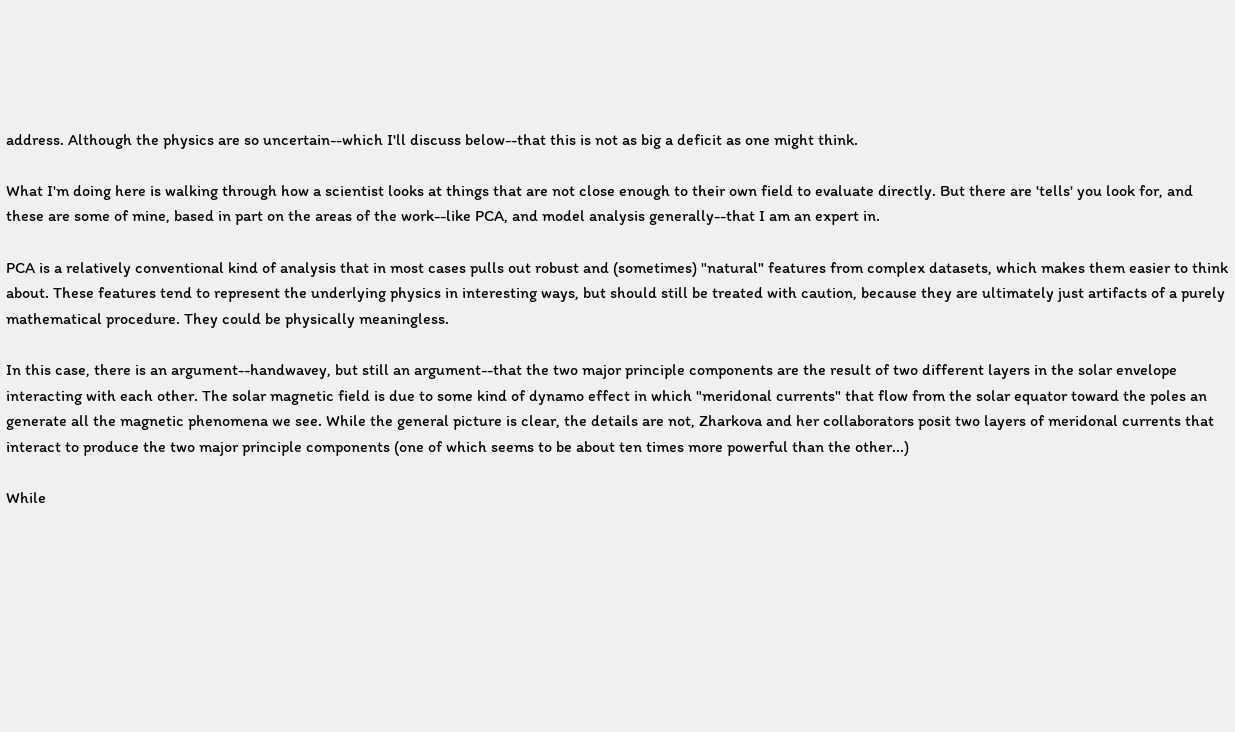address. Although the physics are so uncertain--which I'll discuss below--that this is not as big a deficit as one might think.

What I'm doing here is walking through how a scientist looks at things that are not close enough to their own field to evaluate directly. But there are 'tells' you look for, and these are some of mine, based in part on the areas of the work--like PCA, and model analysis generally--that I am an expert in.

PCA is a relatively conventional kind of analysis that in most cases pulls out robust and (sometimes) "natural" features from complex datasets, which makes them easier to think about. These features tend to represent the underlying physics in interesting ways, but should still be treated with caution, because they are ultimately just artifacts of a purely mathematical procedure. They could be physically meaningless.

In this case, there is an argument--handwavey, but still an argument--that the two major principle components are the result of two different layers in the solar envelope interacting with each other. The solar magnetic field is due to some kind of dynamo effect in which "meridonal currents" that flow from the solar equator toward the poles an generate all the magnetic phenomena we see. While the general picture is clear, the details are not, Zharkova and her collaborators posit two layers of meridonal currents that interact to produce the two major principle components (one of which seems to be about ten times more powerful than the other...)

While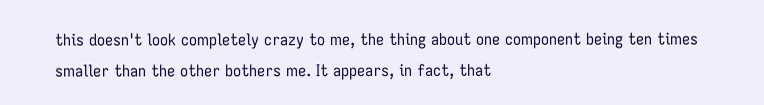this doesn't look completely crazy to me, the thing about one component being ten times smaller than the other bothers me. It appears, in fact, that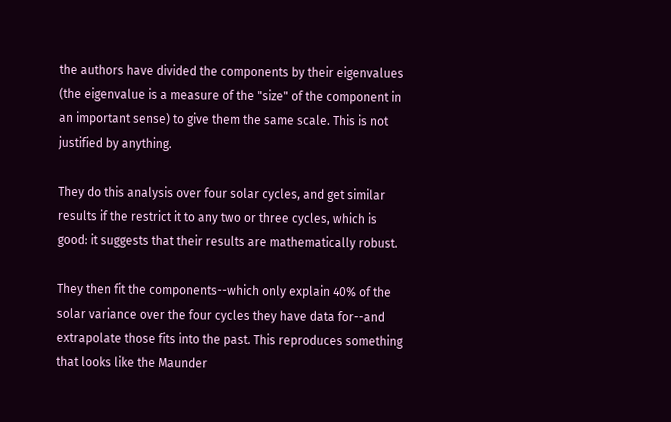the authors have divided the components by their eigenvalues (the eigenvalue is a measure of the "size" of the component in an important sense) to give them the same scale. This is not justified by anything.

They do this analysis over four solar cycles, and get similar results if the restrict it to any two or three cycles, which is good: it suggests that their results are mathematically robust.

They then fit the components--which only explain 40% of the solar variance over the four cycles they have data for--and extrapolate those fits into the past. This reproduces something that looks like the Maunder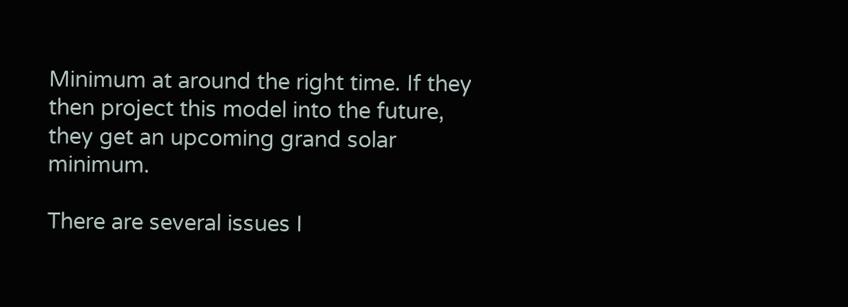Minimum at around the right time. If they then project this model into the future, they get an upcoming grand solar minimum.

There are several issues I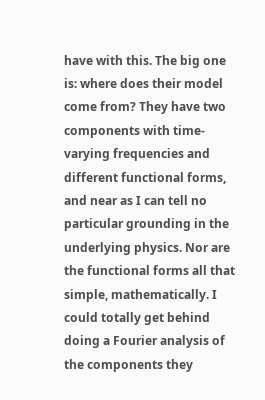have with this. The big one is: where does their model come from? They have two components with time-varying frequencies and different functional forms, and near as I can tell no particular grounding in the underlying physics. Nor are the functional forms all that simple, mathematically. I could totally get behind doing a Fourier analysis of the components they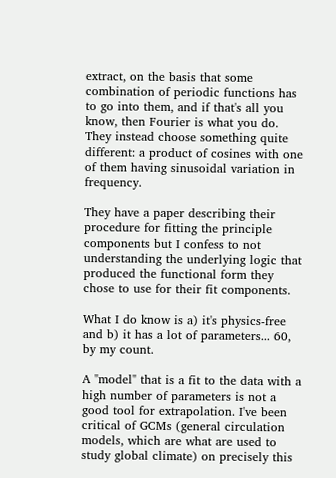extract, on the basis that some combination of periodic functions has to go into them, and if that's all you know, then Fourier is what you do. They instead choose something quite different: a product of cosines with one of them having sinusoidal variation in frequency.

They have a paper describing their procedure for fitting the principle components but I confess to not understanding the underlying logic that produced the functional form they chose to use for their fit components.

What I do know is a) it's physics-free and b) it has a lot of parameters... 60, by my count.

A "model" that is a fit to the data with a high number of parameters is not a good tool for extrapolation. I've been critical of GCMs (general circulation models, which are what are used to study global climate) on precisely this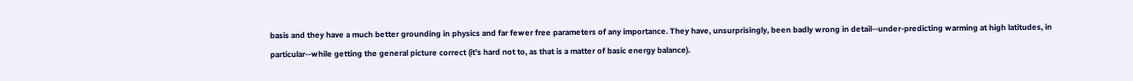basis and they have a much better grounding in physics and far fewer free parameters of any importance. They have, unsurprisingly, been badly wrong in detail--under-predicting warming at high latitudes, in particular--while getting the general picture correct (it's hard not to, as that is a matter of basic energy balance).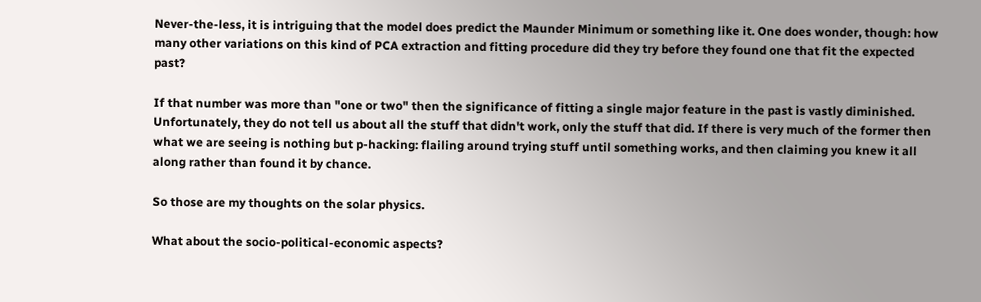Never-the-less, it is intriguing that the model does predict the Maunder Minimum or something like it. One does wonder, though: how many other variations on this kind of PCA extraction and fitting procedure did they try before they found one that fit the expected past?

If that number was more than "one or two" then the significance of fitting a single major feature in the past is vastly diminished. Unfortunately, they do not tell us about all the stuff that didn't work, only the stuff that did. If there is very much of the former then what we are seeing is nothing but p-hacking: flailing around trying stuff until something works, and then claiming you knew it all along rather than found it by chance.

So those are my thoughts on the solar physics.

What about the socio-political-economic aspects?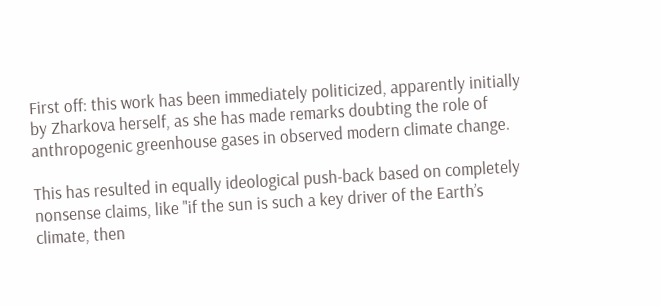First off: this work has been immediately politicized, apparently initially by Zharkova herself, as she has made remarks doubting the role of anthropogenic greenhouse gases in observed modern climate change.

This has resulted in equally ideological push-back based on completely nonsense claims, like "if the sun is such a key driver of the Earth’s climate, then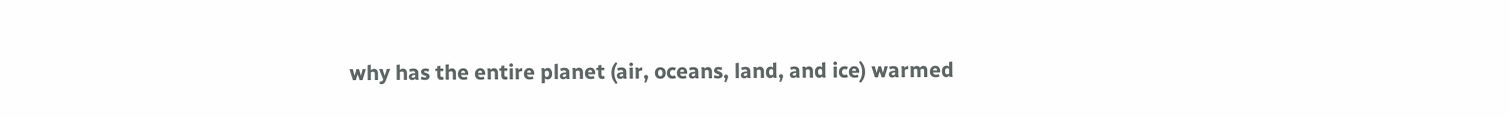why has the entire planet (air, oceans, land, and ice) warmed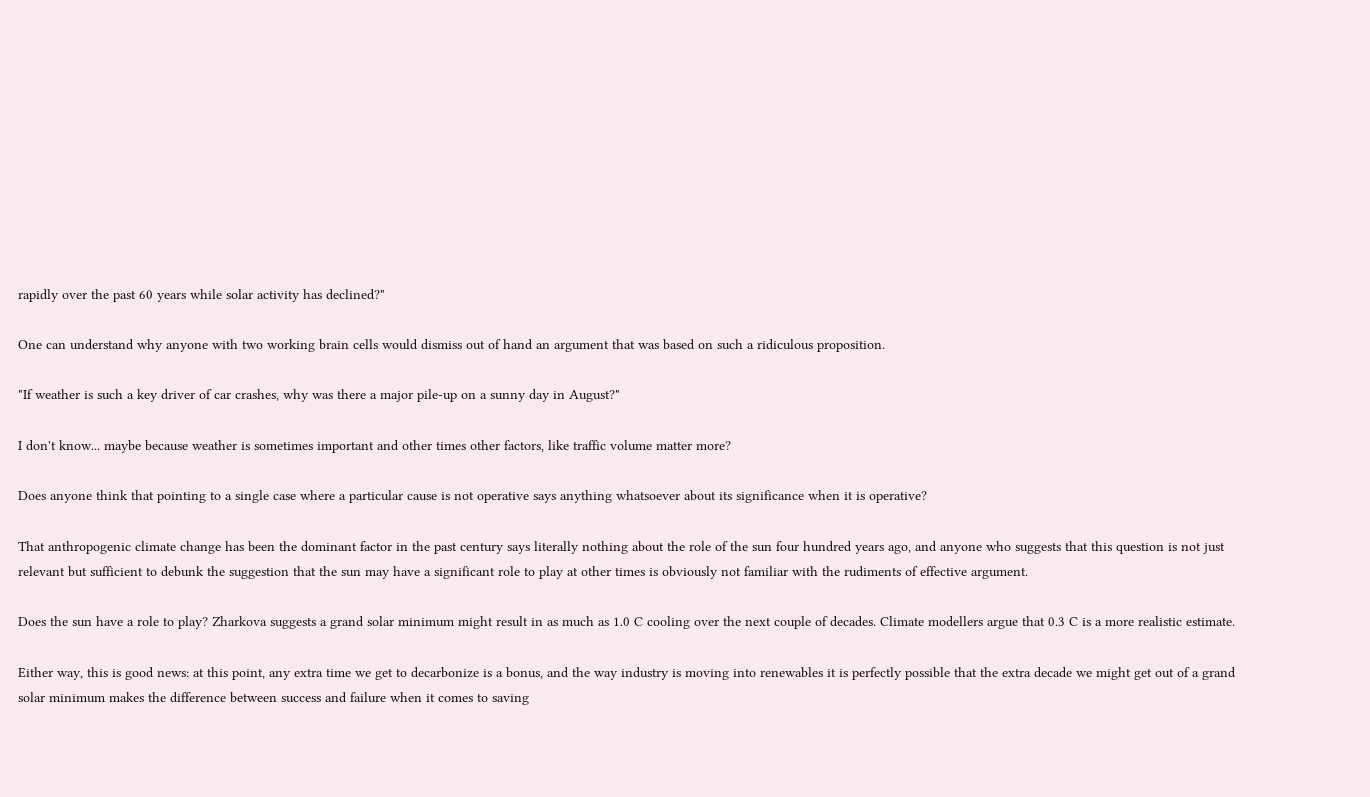rapidly over the past 60 years while solar activity has declined?"

One can understand why anyone with two working brain cells would dismiss out of hand an argument that was based on such a ridiculous proposition.

"If weather is such a key driver of car crashes, why was there a major pile-up on a sunny day in August?"

I don't know... maybe because weather is sometimes important and other times other factors, like traffic volume matter more?

Does anyone think that pointing to a single case where a particular cause is not operative says anything whatsoever about its significance when it is operative?

That anthropogenic climate change has been the dominant factor in the past century says literally nothing about the role of the sun four hundred years ago, and anyone who suggests that this question is not just relevant but sufficient to debunk the suggestion that the sun may have a significant role to play at other times is obviously not familiar with the rudiments of effective argument.

Does the sun have a role to play? Zharkova suggests a grand solar minimum might result in as much as 1.0 C cooling over the next couple of decades. Climate modellers argue that 0.3 C is a more realistic estimate.

Either way, this is good news: at this point, any extra time we get to decarbonize is a bonus, and the way industry is moving into renewables it is perfectly possible that the extra decade we might get out of a grand solar minimum makes the difference between success and failure when it comes to saving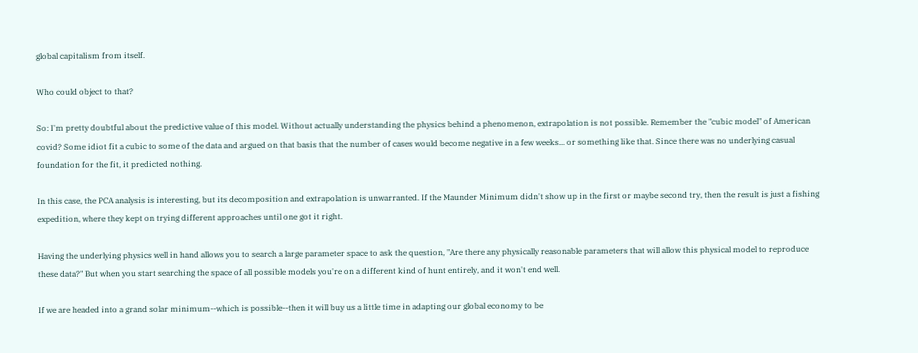global capitalism from itself.

Who could object to that?

So: I'm pretty doubtful about the predictive value of this model. Without actually understanding the physics behind a phenomenon, extrapolation is not possible. Remember the "cubic model" of American covid? Some idiot fit a cubic to some of the data and argued on that basis that the number of cases would become negative in a few weeks... or something like that. Since there was no underlying casual foundation for the fit, it predicted nothing.

In this case, the PCA analysis is interesting, but its decomposition and extrapolation is unwarranted. If the Maunder Minimum didn't show up in the first or maybe second try, then the result is just a fishing expedition, where they kept on trying different approaches until one got it right.

Having the underlying physics well in hand allows you to search a large parameter space to ask the question, "Are there any physically reasonable parameters that will allow this physical model to reproduce these data?" But when you start searching the space of all possible models you're on a different kind of hunt entirely, and it won't end well.

If we are headed into a grand solar minimum--which is possible--then it will buy us a little time in adapting our global economy to be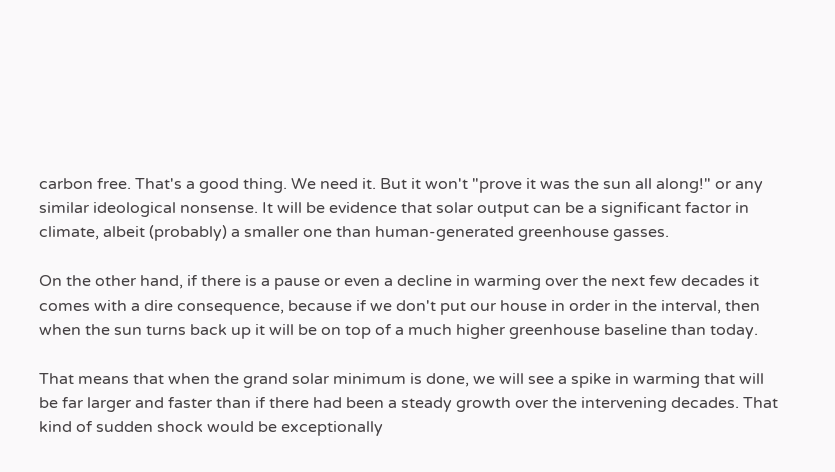carbon free. That's a good thing. We need it. But it won't "prove it was the sun all along!" or any similar ideological nonsense. It will be evidence that solar output can be a significant factor in climate, albeit (probably) a smaller one than human-generated greenhouse gasses.

On the other hand, if there is a pause or even a decline in warming over the next few decades it comes with a dire consequence, because if we don't put our house in order in the interval, then when the sun turns back up it will be on top of a much higher greenhouse baseline than today.

That means that when the grand solar minimum is done, we will see a spike in warming that will be far larger and faster than if there had been a steady growth over the intervening decades. That kind of sudden shock would be exceptionally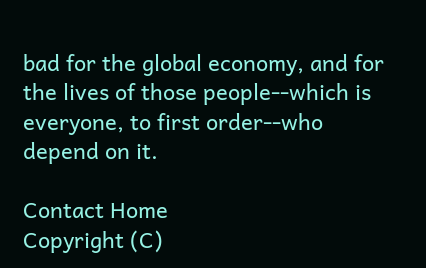bad for the global economy, and for the lives of those people--which is everyone, to first order--who depend on it.

Contact Home
Copyright (C)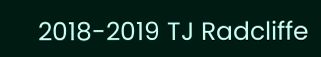2018-2019 TJ Radcliffe